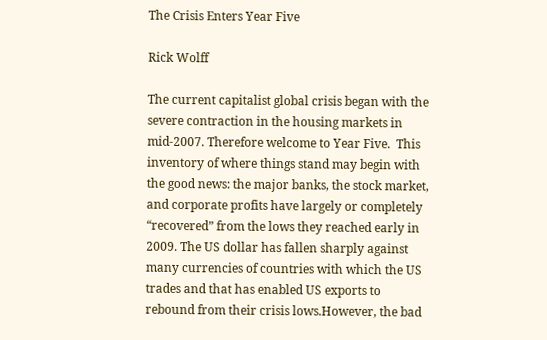The Crisis Enters Year Five

Rick Wolff

The current capitalist global crisis began with the severe contraction in the housing markets in mid-2007. Therefore welcome to Year Five.  This inventory of where things stand may begin with the good news: the major banks, the stock market, and corporate profits have largely or completely “recovered” from the lows they reached early in 2009. The US dollar has fallen sharply against many currencies of countries with which the US trades and that has enabled US exports to rebound from their crisis lows.However, the bad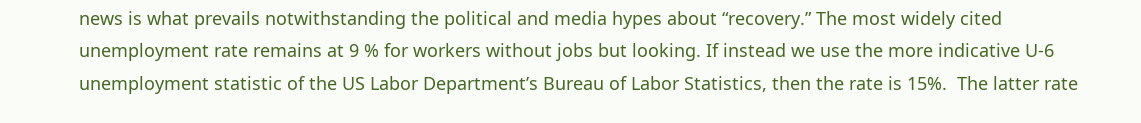news is what prevails notwithstanding the political and media hypes about “recovery.” The most widely cited unemployment rate remains at 9 % for workers without jobs but looking. If instead we use the more indicative U-6 unemployment statistic of the US Labor Department’s Bureau of Labor Statistics, then the rate is 15%.  The latter rate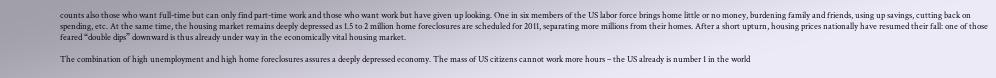counts also those who want full-time but can only find part-time work and those who want work but have given up looking. One in six members of the US labor force brings home little or no money, burdening family and friends, using up savings, cutting back on spending, etc. At the same time, the housing market remains deeply depressed as 1.5 to 2 million home foreclosures are scheduled for 2011, separating more millions from their homes. After a short upturn, housing prices nationally have resumed their fall: one of those feared “double dips” downward is thus already under way in the economically vital housing market.

The combination of high unemployment and high home foreclosures assures a deeply depressed economy. The mass of US citizens cannot work more hours – the US already is number 1 in the world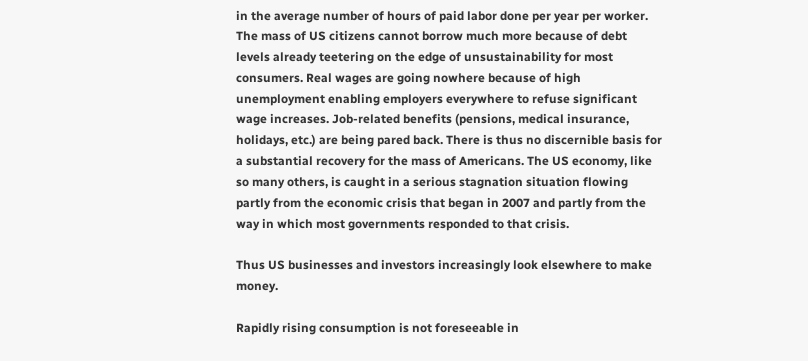in the average number of hours of paid labor done per year per worker. The mass of US citizens cannot borrow much more because of debt levels already teetering on the edge of unsustainability for most consumers. Real wages are going nowhere because of high unemployment enabling employers everywhere to refuse significant wage increases. Job-related benefits (pensions, medical insurance, holidays, etc.) are being pared back. There is thus no discernible basis for a substantial recovery for the mass of Americans. The US economy, like so many others, is caught in a serious stagnation situation flowing partly from the economic crisis that began in 2007 and partly from the way in which most governments responded to that crisis.

Thus US businesses and investors increasingly look elsewhere to make money.

Rapidly rising consumption is not foreseeable in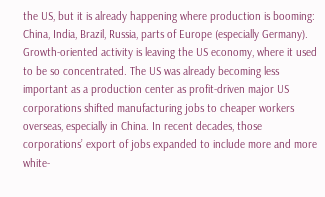the US, but it is already happening where production is booming: China, India, Brazil, Russia, parts of Europe (especially Germany). Growth-oriented activity is leaving the US economy, where it used to be so concentrated. The US was already becoming less important as a production center as profit-driven major US corporations shifted manufacturing jobs to cheaper workers overseas, especially in China. In recent decades, those corporations’ export of jobs expanded to include more and more white-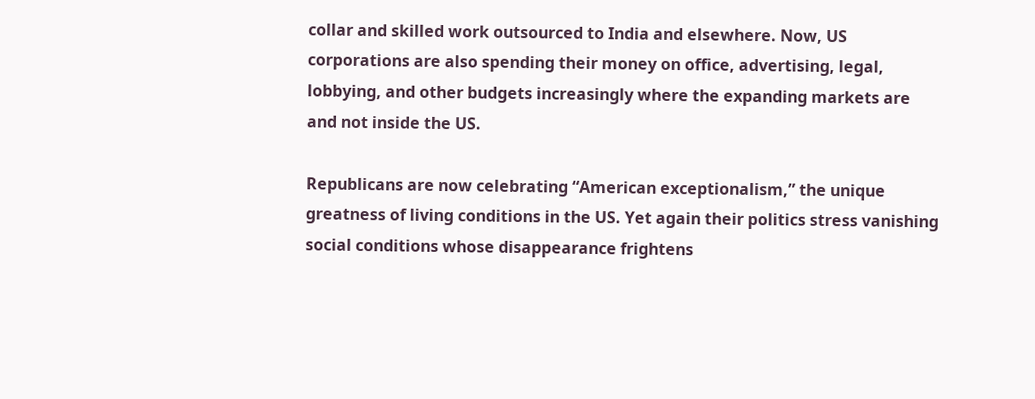collar and skilled work outsourced to India and elsewhere. Now, US corporations are also spending their money on office, advertising, legal, lobbying, and other budgets increasingly where the expanding markets are and not inside the US.

Republicans are now celebrating “American exceptionalism,” the unique greatness of living conditions in the US. Yet again their politics stress vanishing social conditions whose disappearance frightens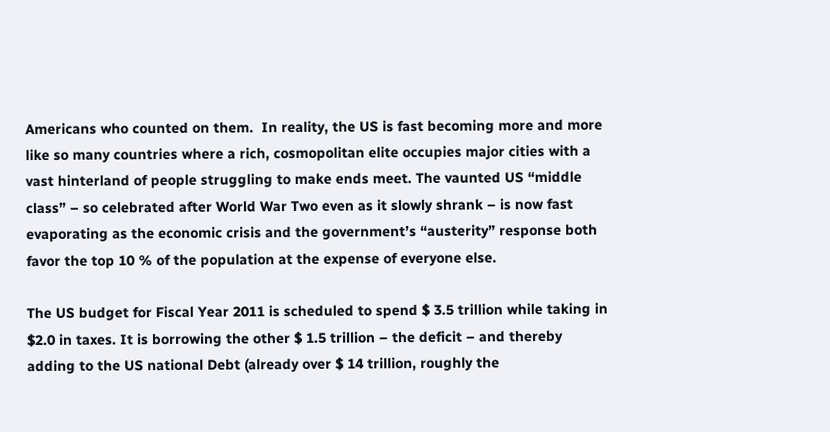Americans who counted on them.  In reality, the US is fast becoming more and more like so many countries where a rich, cosmopolitan elite occupies major cities with a vast hinterland of people struggling to make ends meet. The vaunted US “middle class” – so celebrated after World War Two even as it slowly shrank – is now fast evaporating as the economic crisis and the government’s “austerity” response both favor the top 10 % of the population at the expense of everyone else.

The US budget for Fiscal Year 2011 is scheduled to spend $ 3.5 trillion while taking in $2.0 in taxes. It is borrowing the other $ 1.5 trillion – the deficit – and thereby adding to the US national Debt (already over $ 14 trillion, roughly the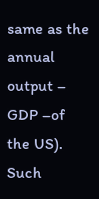same as the annual output – GDP –of the US). Such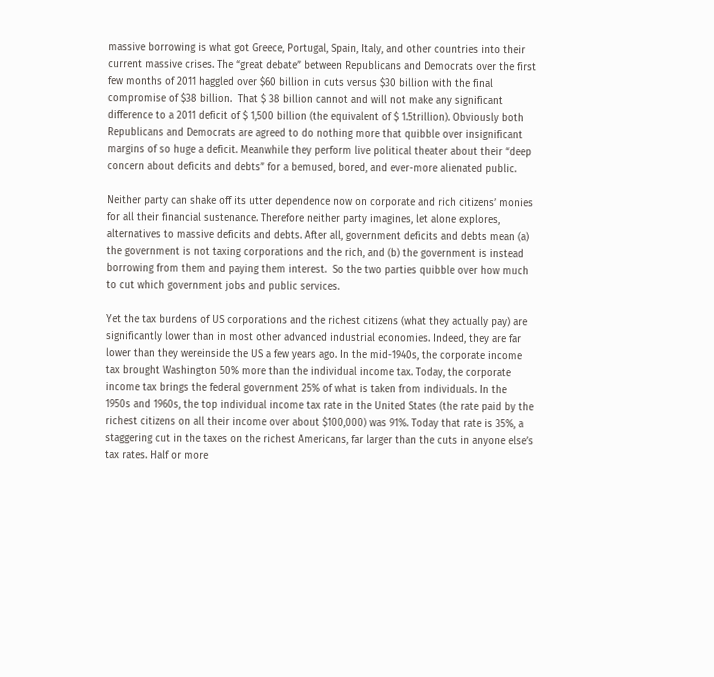massive borrowing is what got Greece, Portugal, Spain, Italy, and other countries into their current massive crises. The “great debate” between Republicans and Democrats over the first few months of 2011 haggled over $60 billion in cuts versus $30 billion with the final compromise of $38 billion.  That $ 38 billion cannot and will not make any significant difference to a 2011 deficit of $ 1,500 billion (the equivalent of $ 1.5trillion). Obviously both Republicans and Democrats are agreed to do nothing more that quibble over insignificant margins of so huge a deficit. Meanwhile they perform live political theater about their “deep concern about deficits and debts” for a bemused, bored, and ever-more alienated public.

Neither party can shake off its utter dependence now on corporate and rich citizens’ monies for all their financial sustenance. Therefore neither party imagines, let alone explores, alternatives to massive deficits and debts. After all, government deficits and debts mean (a) the government is not taxing corporations and the rich, and (b) the government is instead borrowing from them and paying them interest.  So the two parties quibble over how much to cut which government jobs and public services.

Yet the tax burdens of US corporations and the richest citizens (what they actually pay) are significantly lower than in most other advanced industrial economies. Indeed, they are far lower than they wereinside the US a few years ago. In the mid-1940s, the corporate income tax brought Washington 50% more than the individual income tax. Today, the corporate income tax brings the federal government 25% of what is taken from individuals. In the 1950s and 1960s, the top individual income tax rate in the United States (the rate paid by the richest citizens on all their income over about $100,000) was 91%. Today that rate is 35%, a staggering cut in the taxes on the richest Americans, far larger than the cuts in anyone else’s tax rates. Half or more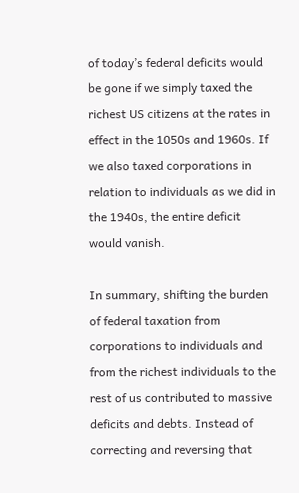of today’s federal deficits would be gone if we simply taxed the richest US citizens at the rates in effect in the 1050s and 1960s. If we also taxed corporations in relation to individuals as we did in the 1940s, the entire deficit would vanish.

In summary, shifting the burden of federal taxation from corporations to individuals and from the richest individuals to the rest of us contributed to massive deficits and debts. Instead of correcting and reversing that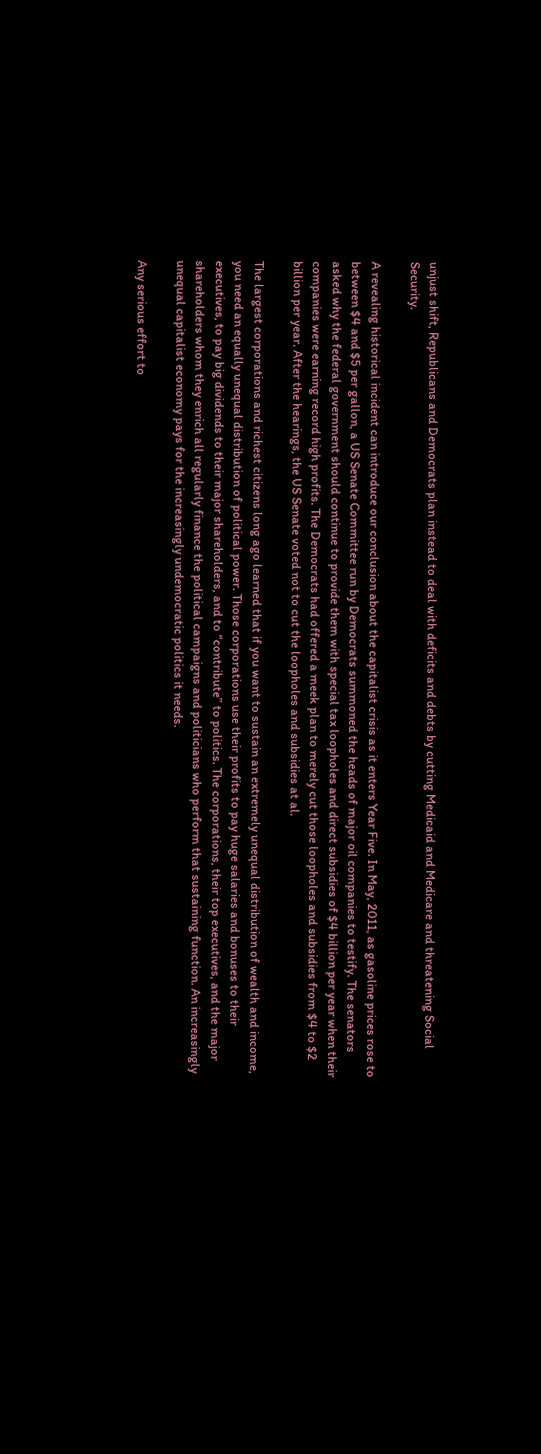unjust shift, Republicans and Democrats plan instead to deal with deficits and debts by cutting Medicaid and Medicare and threatening Social Security.

A revealing historical incident can introduce our conclusion about the capitalist crisis as it enters Year Five. In May, 2011, as gasoline prices rose to between $4 and $5 per gallon, a US Senate Committee run by Democrats summoned the heads of major oil companies to testify. The senators asked why the federal government should continue to provide them with special tax loopholes and direct subsidies of $4 billion per year when their companies were earning record high profits. The Democrats had offered a meek plan to merely cut those loopholes and subsidies from $4 to $2 billion per year. After the hearings, the US Senate voted not to cut the loopholes and subsidies at al.

The largest corporations and richest citizens long ago learned that if you want to sustain an extremely unequal distribution of wealth and income, you need an equally unequal distribution of political power. Those corporations use their profits to pay huge salaries and bonuses to their executives, to pay big dividends to their major shareholders, and to “contribute” to politics. The corporations, their top executives, and the major shareholders whom they enrich all regularly finance the political campaigns and politicians who perform that sustaining function. An increasingly unequal capitalist economy pays for the increasingly undemocratic politics it needs.

Any serious effort to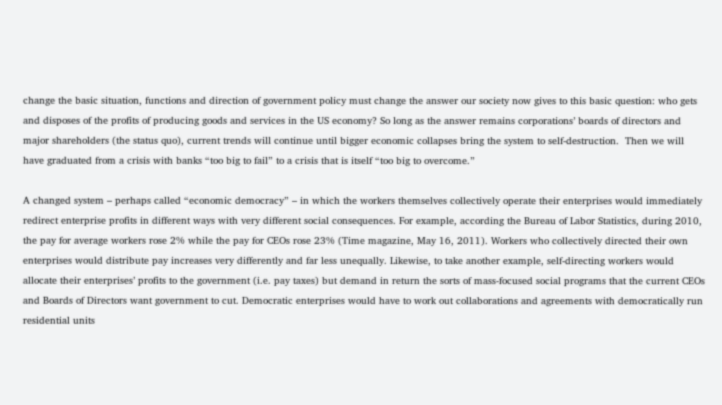change the basic situation, functions and direction of government policy must change the answer our society now gives to this basic question: who gets and disposes of the profits of producing goods and services in the US economy? So long as the answer remains corporations’ boards of directors and major shareholders (the status quo), current trends will continue until bigger economic collapses bring the system to self-destruction.  Then we will have graduated from a crisis with banks “too big to fail” to a crisis that is itself “too big to overcome.”

A changed system – perhaps called “economic democracy” – in which the workers themselves collectively operate their enterprises would immediately redirect enterprise profits in different ways with very different social consequences. For example, according the Bureau of Labor Statistics, during 2010, the pay for average workers rose 2% while the pay for CEOs rose 23% (Time magazine, May 16, 2011). Workers who collectively directed their own enterprises would distribute pay increases very differently and far less unequally. Likewise, to take another example, self-directing workers would allocate their enterprises’ profits to the government (i.e. pay taxes) but demand in return the sorts of mass-focused social programs that the current CEOs and Boards of Directors want government to cut. Democratic enterprises would have to work out collaborations and agreements with democratically run residential units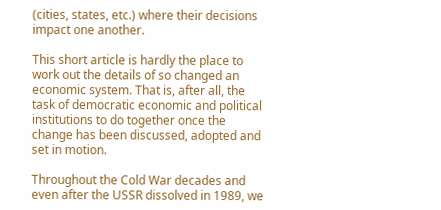(cities, states, etc.) where their decisions impact one another.

This short article is hardly the place to work out the details of so changed an economic system. That is, after all, the task of democratic economic and political institutions to do together once the change has been discussed, adopted and set in motion.

Throughout the Cold War decades and even after the USSR dissolved in 1989, we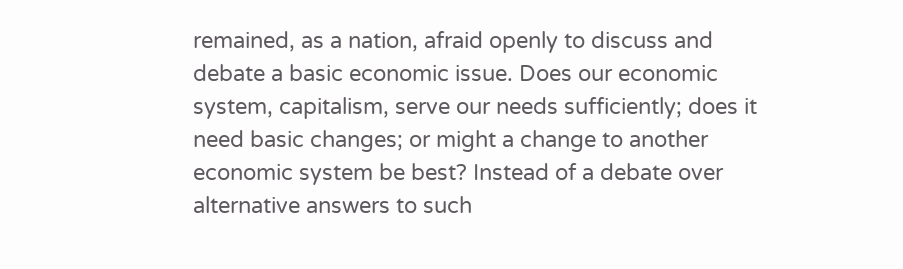remained, as a nation, afraid openly to discuss and debate a basic economic issue. Does our economic system, capitalism, serve our needs sufficiently; does it need basic changes; or might a change to another economic system be best? Instead of a debate over alternative answers to such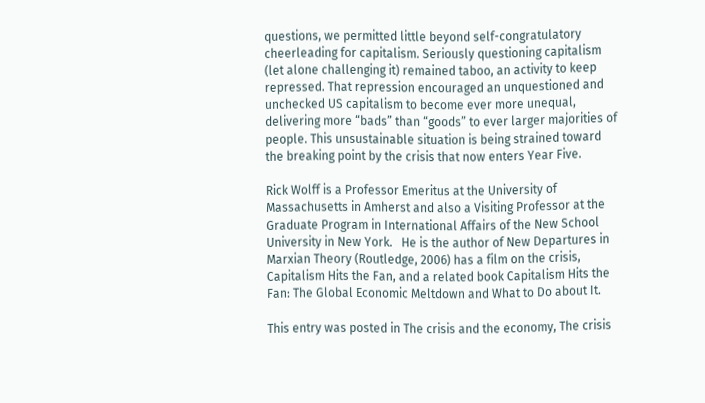questions, we permitted little beyond self-congratulatory cheerleading for capitalism. Seriously questioning capitalism (let alone challenging it) remained taboo, an activity to keep repressed. That repression encouraged an unquestioned and unchecked US capitalism to become ever more unequal, delivering more “bads” than “goods” to ever larger majorities of people. This unsustainable situation is being strained toward the breaking point by the crisis that now enters Year Five.

Rick Wolff is a Professor Emeritus at the University of Massachusetts in Amherst and also a Visiting Professor at the Graduate Program in International Affairs of the New School University in New York.   He is the author of New Departures in Marxian Theory (Routledge, 2006) has a film on the crisis, Capitalism Hits the Fan, and a related book Capitalism Hits the Fan: The Global Economic Meltdown and What to Do about It.

This entry was posted in The crisis and the economy, The crisis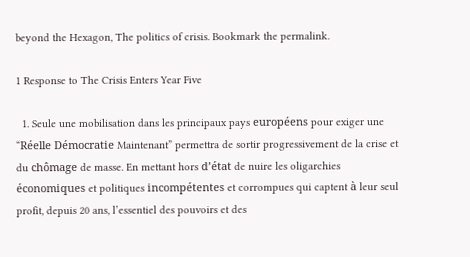beyond the Hexagon, The politics of crisis. Bookmark the permalink.

1 Response to The Crisis Enters Year Five

  1. Seule une mobilisation dans les principaux pays européens pour exiger une “Réelle Démocratie Maintenant” permettra de sortir progressivement de la crise et du chômage de masse. En mettant hors d’état de nuire les oligarchies économiques et politiques incompétentes et corrompues qui captent à leur seul profit, depuis 20 ans, l’essentiel des pouvoirs et des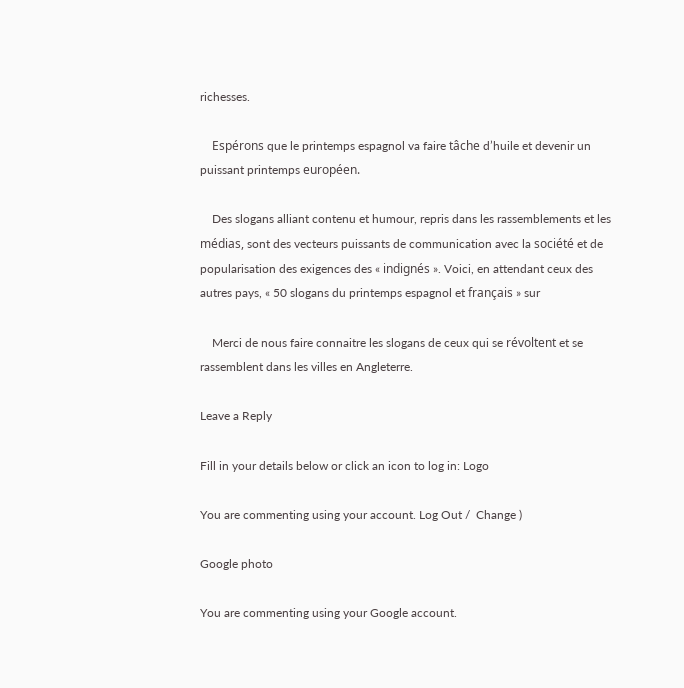richesses.

    Espérons que le printemps espagnol va faire tâche d’huile et devenir un puissant printemps européen.

    Des slogans alliant contenu et humour, repris dans les rassemblements et les médias, sont des vecteurs puissants de communication avec la société et de popularisation des exigences des « indignés ». Voici, en attendant ceux des autres pays, « 50 slogans du printemps espagnol et français » sur

    Merci de nous faire connaitre les slogans de ceux qui se révoltent et se rassemblent dans les villes en Angleterre.

Leave a Reply

Fill in your details below or click an icon to log in: Logo

You are commenting using your account. Log Out /  Change )

Google photo

You are commenting using your Google account.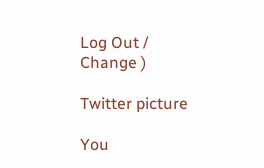Log Out /  Change )

Twitter picture

You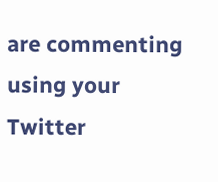are commenting using your Twitter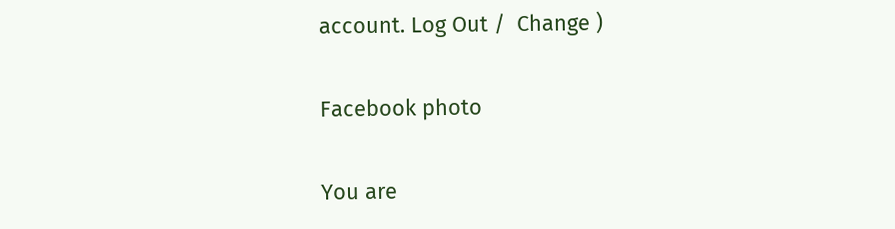account. Log Out /  Change )

Facebook photo

You are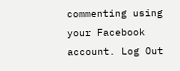commenting using your Facebook account. Log Out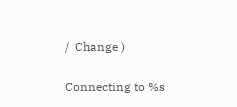/  Change )

Connecting to %s